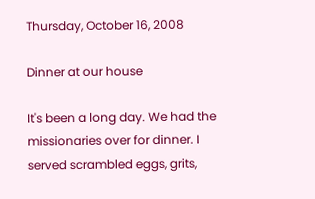Thursday, October 16, 2008

Dinner at our house

It's been a long day. We had the missionaries over for dinner. I served scrambled eggs, grits,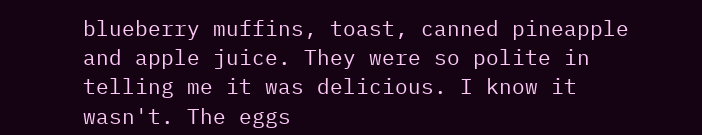blueberry muffins, toast, canned pineapple and apple juice. They were so polite in telling me it was delicious. I know it wasn't. The eggs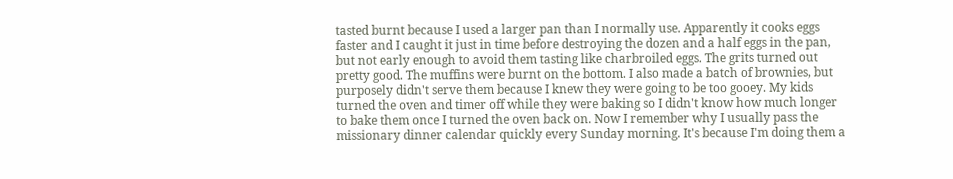tasted burnt because I used a larger pan than I normally use. Apparently it cooks eggs faster and I caught it just in time before destroying the dozen and a half eggs in the pan, but not early enough to avoid them tasting like charbroiled eggs. The grits turned out pretty good. The muffins were burnt on the bottom. I also made a batch of brownies, but purposely didn't serve them because I knew they were going to be too gooey. My kids turned the oven and timer off while they were baking so I didn't know how much longer to bake them once I turned the oven back on. Now I remember why I usually pass the missionary dinner calendar quickly every Sunday morning. It's because I'm doing them a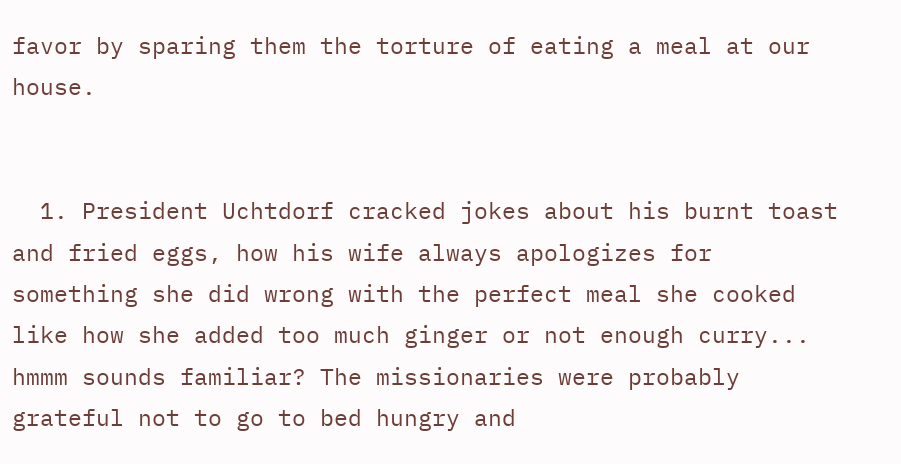favor by sparing them the torture of eating a meal at our house.


  1. President Uchtdorf cracked jokes about his burnt toast and fried eggs, how his wife always apologizes for something she did wrong with the perfect meal she cooked like how she added too much ginger or not enough curry... hmmm sounds familiar? The missionaries were probably grateful not to go to bed hungry and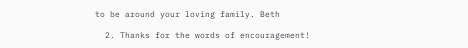to be around your loving family. Beth

  2. Thanks for the words of encouragement!